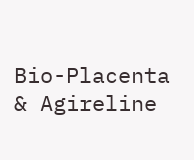Bio-Placenta & Agireline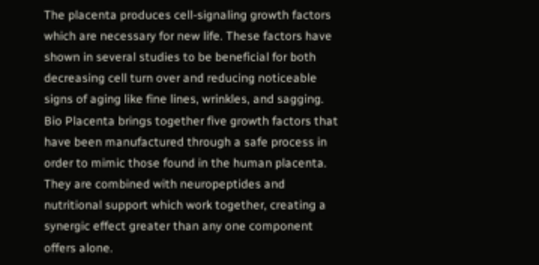The placenta produces cell-signaling growth factors which are necessary for new life. These factors have shown in several studies to be beneficial for both decreasing cell turn over and reducing noticeable signs of aging like fine lines, wrinkles, and sagging. Bio Placenta brings together five growth factors that have been manufactured through a safe process in order to mimic those found in the human placenta. They are combined with neuropeptides and nutritional support which work together, creating a synergic effect greater than any one component offers alone.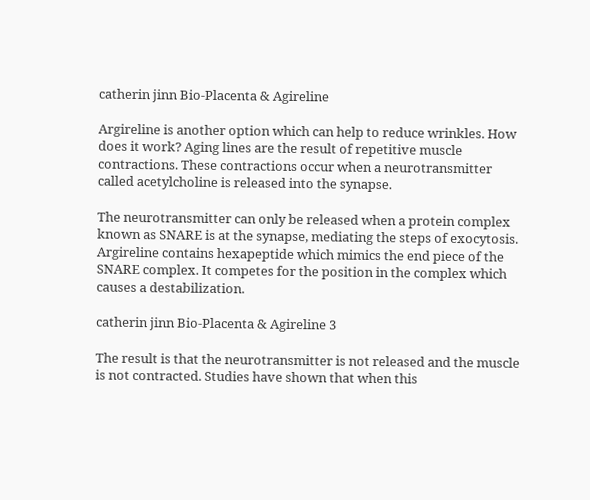catherin jinn Bio-Placenta & Agireline

Argireline is another option which can help to reduce wrinkles. How does it work? Aging lines are the result of repetitive muscle contractions. These contractions occur when a neurotransmitter called acetylcholine is released into the synapse.

The neurotransmitter can only be released when a protein complex known as SNARE is at the synapse, mediating the steps of exocytosis.
Argireline contains hexapeptide which mimics the end piece of the SNARE complex. It competes for the position in the complex which causes a destabilization.

catherin jinn Bio-Placenta & Agireline 3

The result is that the neurotransmitter is not released and the muscle is not contracted. Studies have shown that when this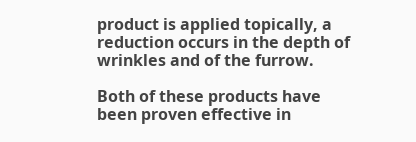product is applied topically, a reduction occurs in the depth of wrinkles and of the furrow.

Both of these products have been proven effective in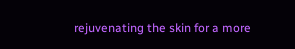rejuvenating the skin for a more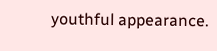youthful appearance.